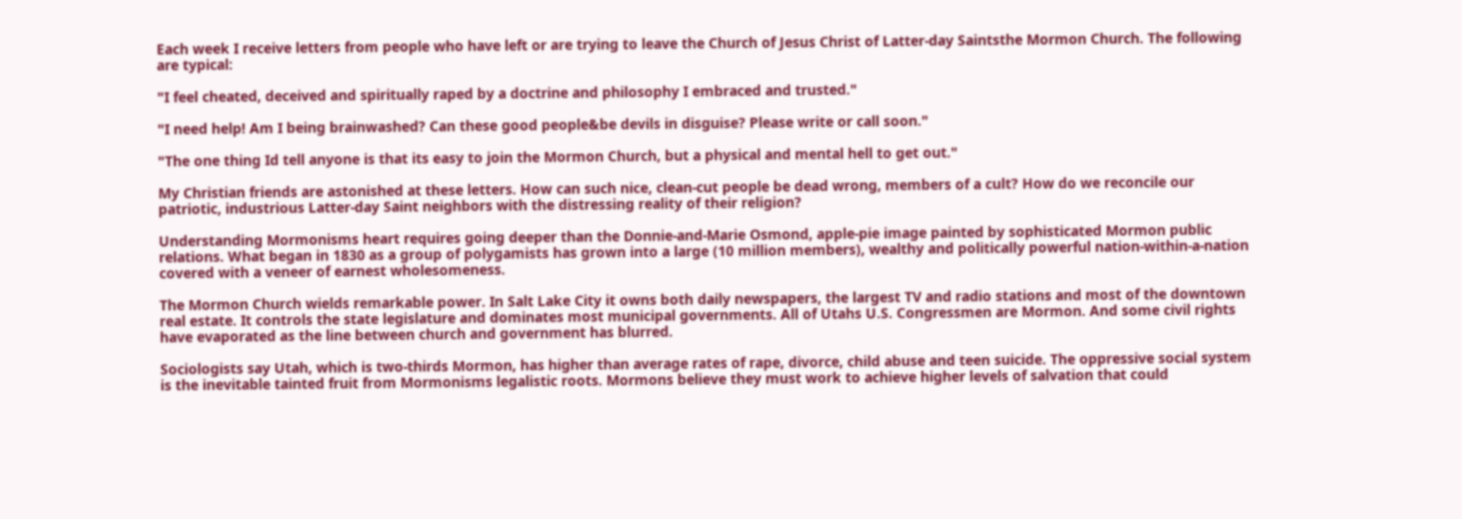Each week I receive letters from people who have left or are trying to leave the Church of Jesus Christ of Latter-day Saintsthe Mormon Church. The following are typical:

"I feel cheated, deceived and spiritually raped by a doctrine and philosophy I embraced and trusted."

"I need help! Am I being brainwashed? Can these good people&be devils in disguise? Please write or call soon."

"The one thing Id tell anyone is that its easy to join the Mormon Church, but a physical and mental hell to get out."

My Christian friends are astonished at these letters. How can such nice, clean-cut people be dead wrong, members of a cult? How do we reconcile our patriotic, industrious Latter-day Saint neighbors with the distressing reality of their religion?

Understanding Mormonisms heart requires going deeper than the Donnie-and-Marie Osmond, apple-pie image painted by sophisticated Mormon public relations. What began in 1830 as a group of polygamists has grown into a large (10 million members), wealthy and politically powerful nation-within-a-nation covered with a veneer of earnest wholesomeness.

The Mormon Church wields remarkable power. In Salt Lake City it owns both daily newspapers, the largest TV and radio stations and most of the downtown real estate. It controls the state legislature and dominates most municipal governments. All of Utahs U.S. Congressmen are Mormon. And some civil rights have evaporated as the line between church and government has blurred.

Sociologists say Utah, which is two-thirds Mormon, has higher than average rates of rape, divorce, child abuse and teen suicide. The oppressive social system is the inevitable tainted fruit from Mormonisms legalistic roots. Mormons believe they must work to achieve higher levels of salvation that could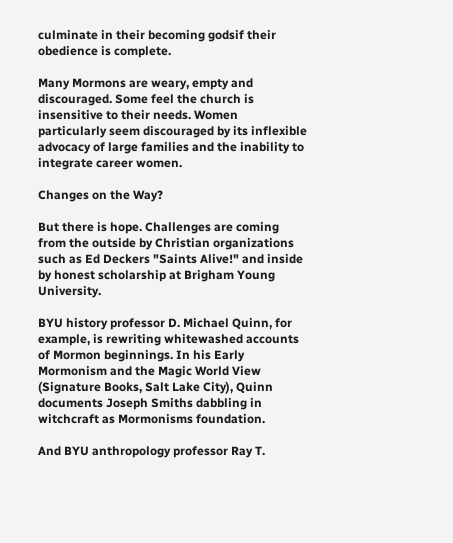culminate in their becoming godsif their obedience is complete.

Many Mormons are weary, empty and discouraged. Some feel the church is insensitive to their needs. Women particularly seem discouraged by its inflexible advocacy of large families and the inability to integrate career women.

Changes on the Way?

But there is hope. Challenges are coming from the outside by Christian organizations such as Ed Deckers "Saints Alive!" and inside by honest scholarship at Brigham Young University.

BYU history professor D. Michael Quinn, for example, is rewriting whitewashed accounts of Mormon beginnings. In his Early Mormonism and the Magic World View (Signature Books, Salt Lake City), Quinn documents Joseph Smiths dabbling in witchcraft as Mormonisms foundation.

And BYU anthropology professor Ray T.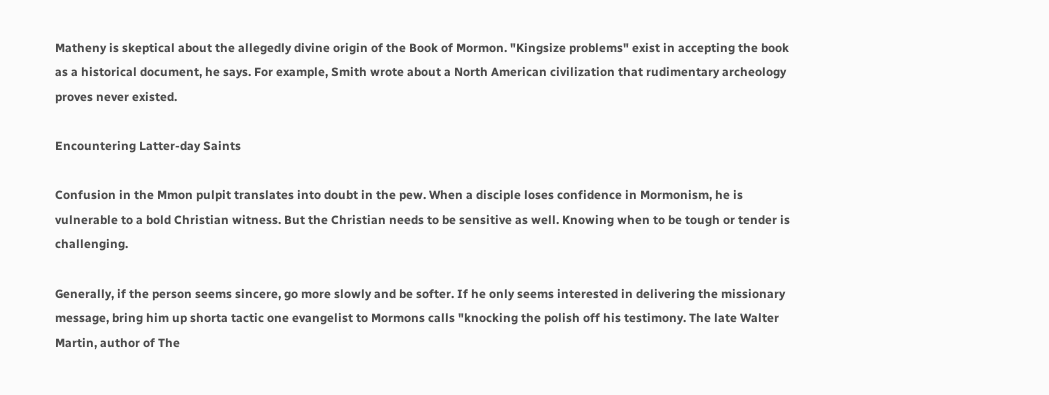Matheny is skeptical about the allegedly divine origin of the Book of Mormon. "Kingsize problems" exist in accepting the book as a historical document, he says. For example, Smith wrote about a North American civilization that rudimentary archeology proves never existed.

Encountering Latter-day Saints

Confusion in the Mmon pulpit translates into doubt in the pew. When a disciple loses confidence in Mormonism, he is vulnerable to a bold Christian witness. But the Christian needs to be sensitive as well. Knowing when to be tough or tender is challenging.

Generally, if the person seems sincere, go more slowly and be softer. If he only seems interested in delivering the missionary message, bring him up shorta tactic one evangelist to Mormons calls "knocking the polish off his testimony. The late Walter Martin, author of The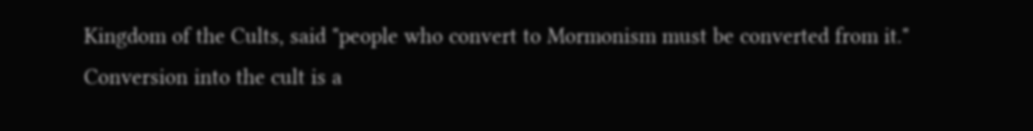Kingdom of the Cults, said "people who convert to Mormonism must be converted from it." Conversion into the cult is a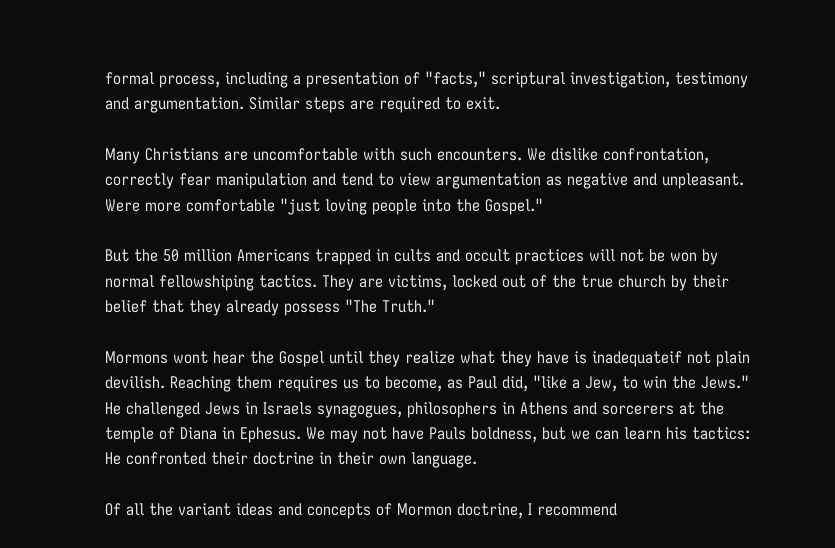formal process, including a presentation of "facts," scriptural investigation, testimony and argumentation. Similar steps are required to exit.

Many Christians are uncomfortable with such encounters. We dislike confrontation, correctly fear manipulation and tend to view argumentation as negative and unpleasant. Were more comfortable "just loving people into the Gospel."

But the 50 million Americans trapped in cults and occult practices will not be won by normal fellowshiping tactics. They are victims, locked out of the true church by their belief that they already possess "The Truth."

Mormons wont hear the Gospel until they realize what they have is inadequateif not plain devilish. Reaching them requires us to become, as Paul did, "like a Jew, to win the Jews." He challenged Jews in Israels synagogues, philosophers in Athens and sorcerers at the temple of Diana in Ephesus. We may not have Pauls boldness, but we can learn his tactics: He confronted their doctrine in their own language.

Of all the variant ideas and concepts of Mormon doctrine, I recommend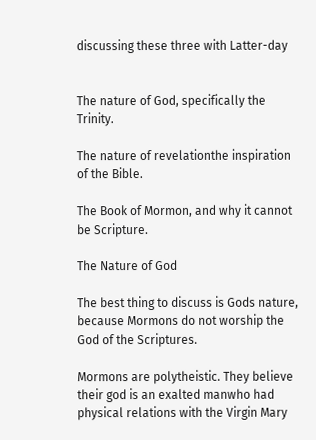discussing these three with Latter-day


The nature of God, specifically the Trinity.

The nature of revelationthe inspiration of the Bible.

The Book of Mormon, and why it cannot be Scripture.

The Nature of God

The best thing to discuss is Gods nature, because Mormons do not worship the God of the Scriptures.

Mormons are polytheistic. They believe their god is an exalted manwho had physical relations with the Virgin Mary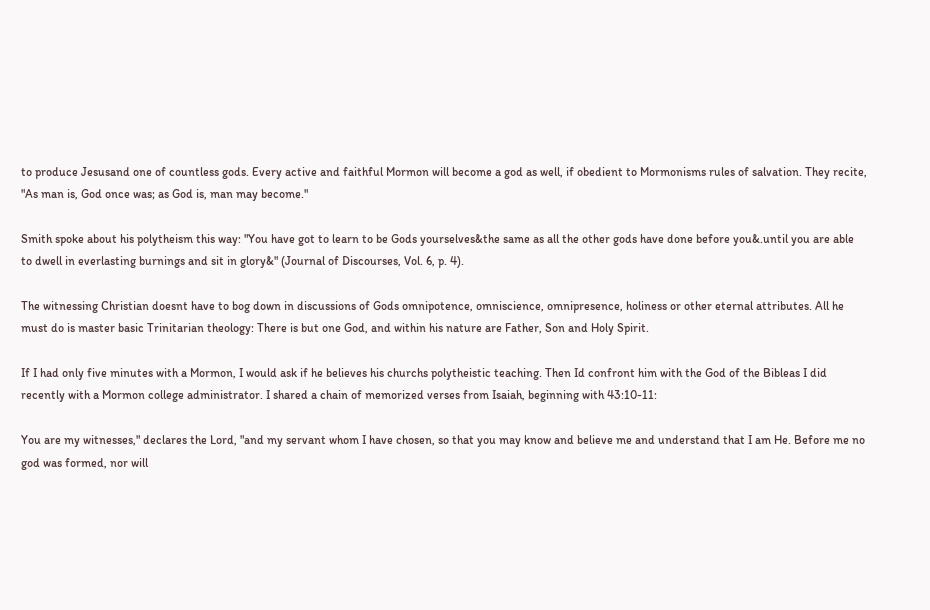to produce Jesusand one of countless gods. Every active and faithful Mormon will become a god as well, if obedient to Mormonisms rules of salvation. They recite, "As man is, God once was; as God is, man may become."

Smith spoke about his polytheism this way: "You have got to learn to be Gods yourselves&the same as all the other gods have done before you&.until you are able to dwell in everlasting burnings and sit in glory&" (Journal of Discourses, Vol. 6, p. 4).

The witnessing Christian doesnt have to bog down in discussions of Gods omnipotence, omniscience, omnipresence, holiness or other eternal attributes. All he must do is master basic Trinitarian theology: There is but one God, and within his nature are Father, Son and Holy Spirit.

If I had only five minutes with a Mormon, I would ask if he believes his churchs polytheistic teaching. Then Id confront him with the God of the Bibleas I did recently with a Mormon college administrator. I shared a chain of memorized verses from Isaiah, beginning with 43:10-11:

You are my witnesses," declares the Lord, "and my servant whom I have chosen, so that you may know and believe me and understand that I am He. Before me no god was formed, nor will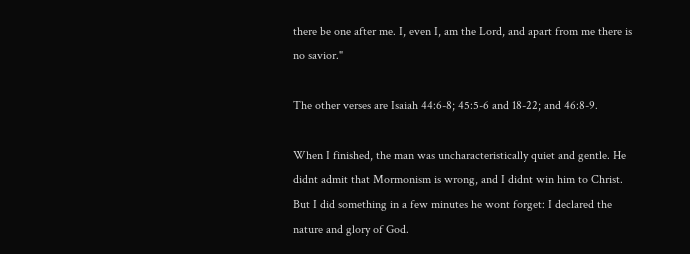there be one after me. I, even I, am the Lord, and apart from me there is no savior."

The other verses are Isaiah 44:6-8; 45:5-6 and 18-22; and 46:8-9.

When I finished, the man was uncharacteristically quiet and gentle. He didnt admit that Mormonism is wrong, and I didnt win him to Christ. But I did something in a few minutes he wont forget: I declared the nature and glory of God.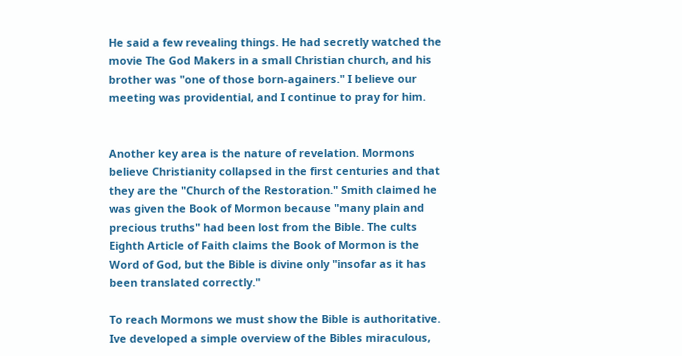He said a few revealing things. He had secretly watched the movie The God Makers in a small Christian church, and his brother was "one of those born-againers." I believe our meeting was providential, and I continue to pray for him.


Another key area is the nature of revelation. Mormons believe Christianity collapsed in the first centuries and that they are the "Church of the Restoration." Smith claimed he was given the Book of Mormon because "many plain and precious truths" had been lost from the Bible. The cults Eighth Article of Faith claims the Book of Mormon is the Word of God, but the Bible is divine only "insofar as it has been translated correctly."

To reach Mormons we must show the Bible is authoritative. Ive developed a simple overview of the Bibles miraculous,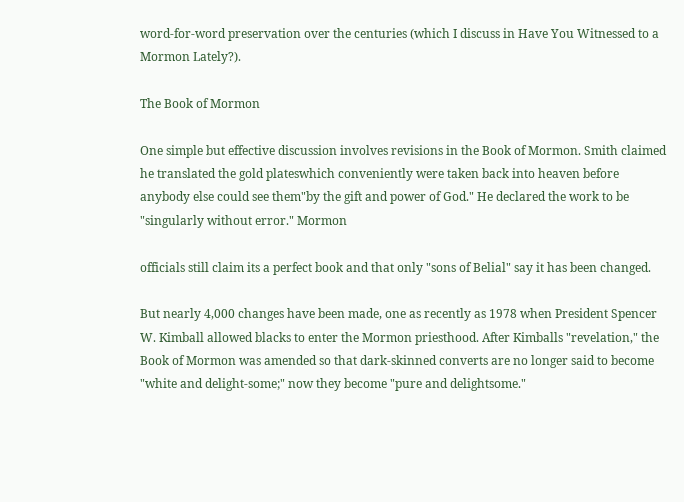word-for-word preservation over the centuries (which I discuss in Have You Witnessed to a Mormon Lately?).

The Book of Mormon

One simple but effective discussion involves revisions in the Book of Mormon. Smith claimed he translated the gold plateswhich conveniently were taken back into heaven before anybody else could see them"by the gift and power of God." He declared the work to be "singularly without error." Mormon

officials still claim its a perfect book and that only "sons of Belial" say it has been changed.

But nearly 4,000 changes have been made, one as recently as 1978 when President Spencer W. Kimball allowed blacks to enter the Mormon priesthood. After Kimballs "revelation," the Book of Mormon was amended so that dark-skinned converts are no longer said to become "white and delight-some;" now they become "pure and delightsome."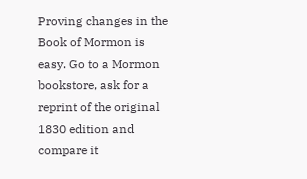Proving changes in the Book of Mormon is easy. Go to a Mormon bookstore, ask for a reprint of the original 1830 edition and compare it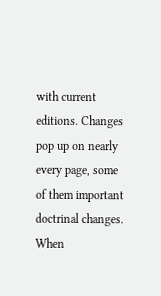with current editions. Changes pop up on nearly every page, some of them important doctrinal changes. When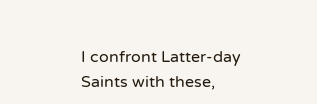I confront Latter-day Saints with these,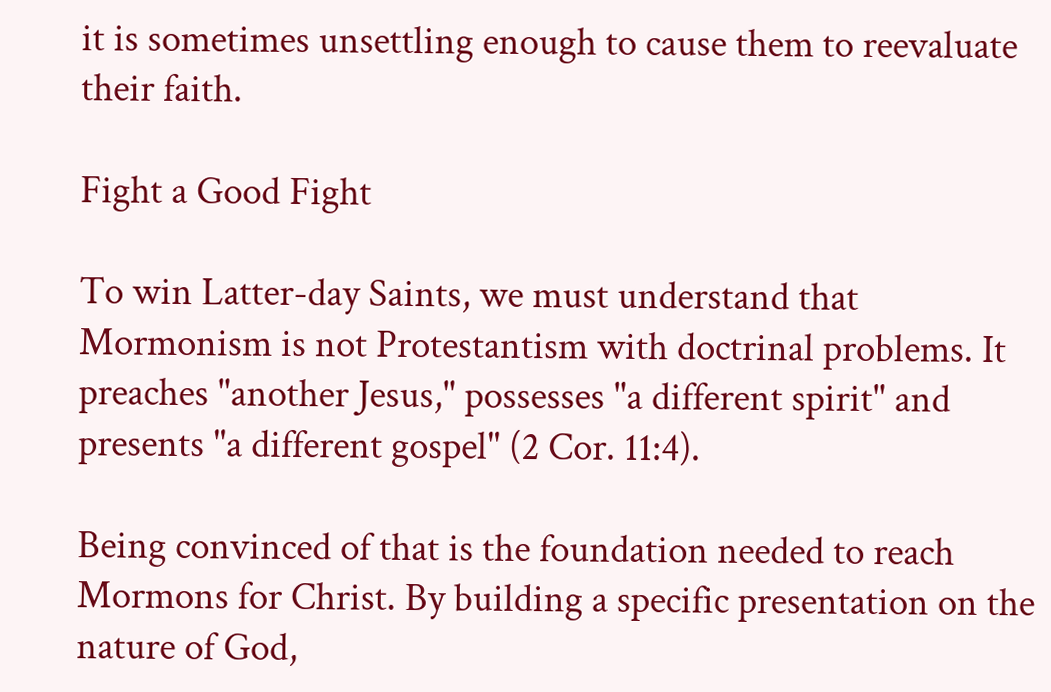it is sometimes unsettling enough to cause them to reevaluate their faith.

Fight a Good Fight

To win Latter-day Saints, we must understand that Mormonism is not Protestantism with doctrinal problems. It preaches "another Jesus," possesses "a different spirit" and presents "a different gospel" (2 Cor. 11:4).

Being convinced of that is the foundation needed to reach Mormons for Christ. By building a specific presentation on the nature of God,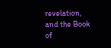revelation, and the Book of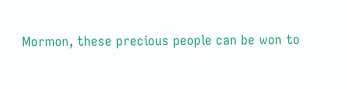Mormon, these precious people can be won to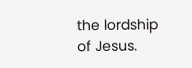the lordship of Jesus.